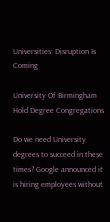Universities: Disruption Is Coming

University Of Birmingham Hold Degree Congregations

Do we need University degrees to succeed in these times? Google announced it is hiring employees without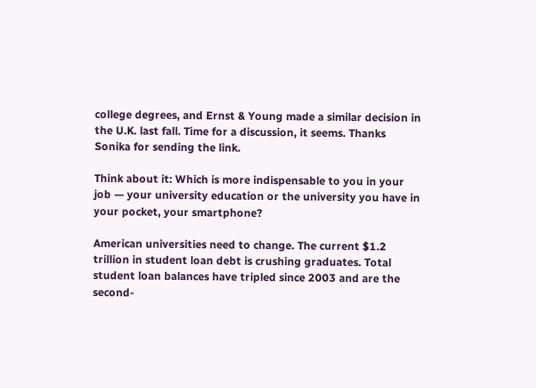college degrees, and Ernst & Young made a similar decision in the U.K. last fall. Time for a discussion, it seems. Thanks Sonika for sending the link.

Think about it: Which is more indispensable to you in your job — your university education or the university you have in your pocket, your smartphone?

American universities need to change. The current $1.2 trillion in student loan debt is crushing graduates. Total student loan balances have tripled since 2003 and are the second-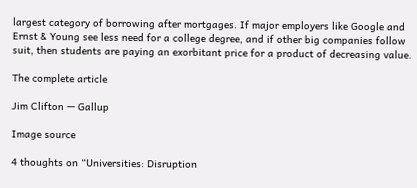largest category of borrowing after mortgages. If major employers like Google and Ernst & Young see less need for a college degree, and if other big companies follow suit, then students are paying an exorbitant price for a product of decreasing value.

The complete article

Jim Clifton — Gallup

Image source

4 thoughts on “Universities: Disruption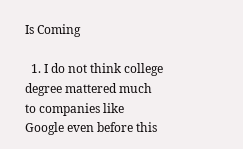Is Coming

  1. I do not think college degree mattered much to companies like Google even before this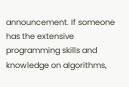announcement. If someone has the extensive programming skills and knowledge on algorithms,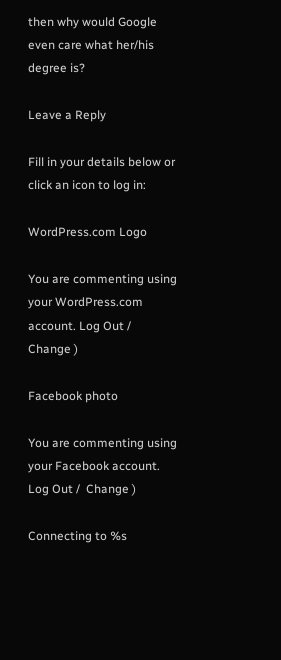then why would Google even care what her/his degree is?

Leave a Reply

Fill in your details below or click an icon to log in:

WordPress.com Logo

You are commenting using your WordPress.com account. Log Out /  Change )

Facebook photo

You are commenting using your Facebook account. Log Out /  Change )

Connecting to %s